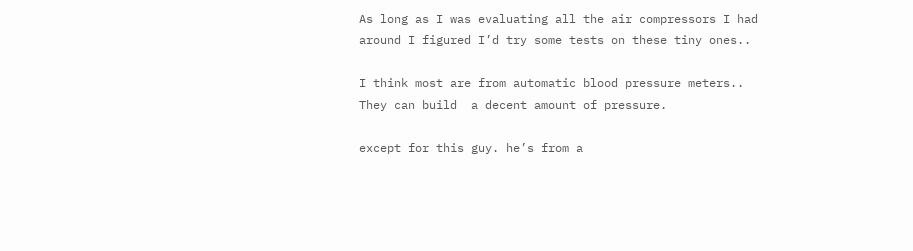As long as I was evaluating all the air compressors I had around I figured I’d try some tests on these tiny ones..

I think most are from automatic blood pressure meters.. They can build  a decent amount of pressure.

except for this guy. he’s from a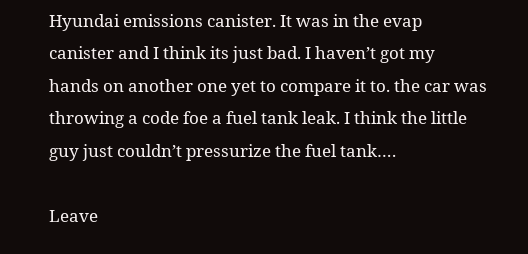Hyundai emissions canister. It was in the evap canister and I think its just bad. I haven’t got my hands on another one yet to compare it to. the car was throwing a code foe a fuel tank leak. I think the little guy just couldn’t pressurize the fuel tank….

Leave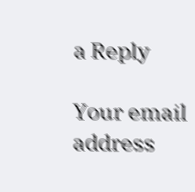a Reply

Your email address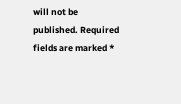will not be published. Required fields are marked *